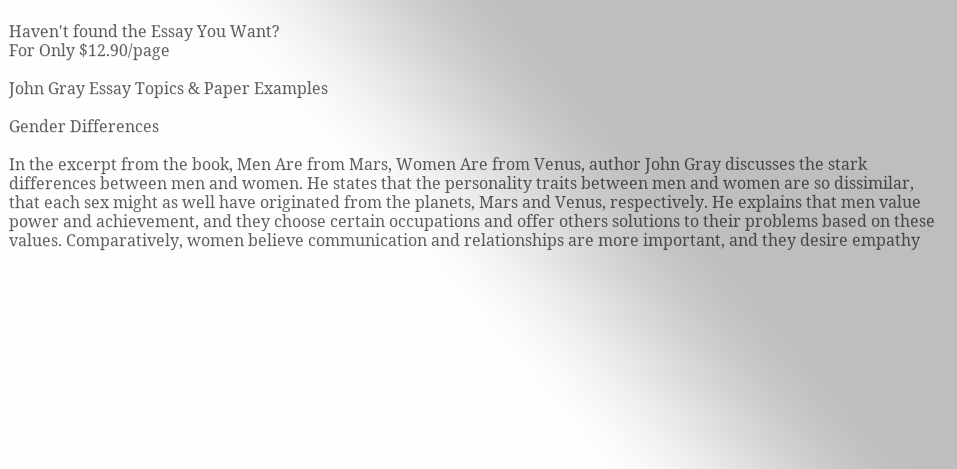Haven't found the Essay You Want?
For Only $12.90/page

John Gray Essay Topics & Paper Examples

Gender Differences

In the excerpt from the book, Men Are from Mars, Women Are from Venus, author John Gray discusses the stark differences between men and women. He states that the personality traits between men and women are so dissimilar, that each sex might as well have originated from the planets, Mars and Venus, respectively. He explains that men value power and achievement, and they choose certain occupations and offer others solutions to their problems based on these values. Comparatively, women believe communication and relationships are more important, and they desire empathy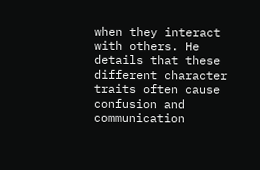when they interact with others. He details that these different character traits often cause confusion and communication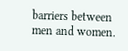barriers between men and women.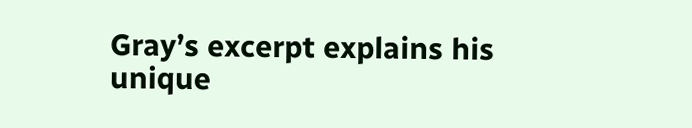Gray’s excerpt explains his unique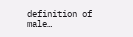definition of male…